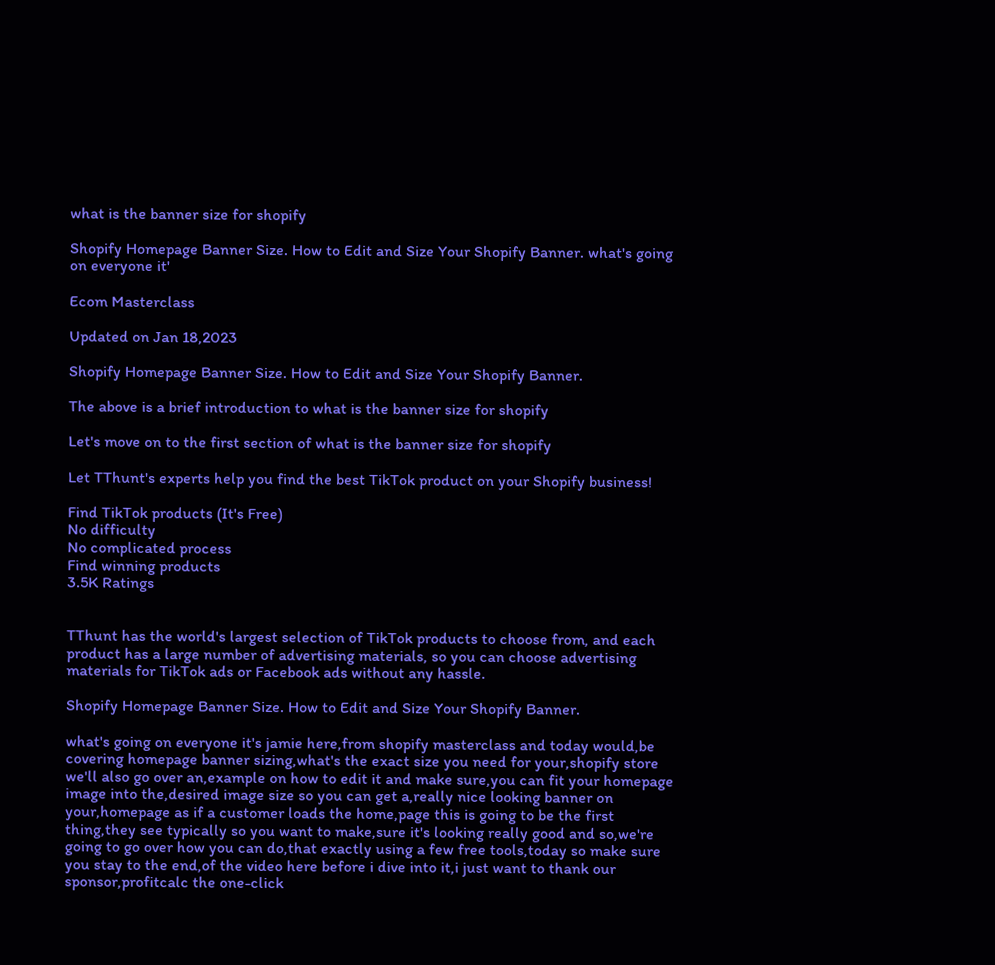what is the banner size for shopify

Shopify Homepage Banner Size. How to Edit and Size Your Shopify Banner. what's going on everyone it'

Ecom Masterclass

Updated on Jan 18,2023

Shopify Homepage Banner Size. How to Edit and Size Your Shopify Banner.

The above is a brief introduction to what is the banner size for shopify

Let's move on to the first section of what is the banner size for shopify

Let TThunt's experts help you find the best TikTok product on your Shopify business!

Find TikTok products (It's Free)
No difficulty
No complicated process
Find winning products
3.5K Ratings


TThunt has the world's largest selection of TikTok products to choose from, and each product has a large number of advertising materials, so you can choose advertising materials for TikTok ads or Facebook ads without any hassle.

Shopify Homepage Banner Size. How to Edit and Size Your Shopify Banner.

what's going on everyone it's jamie here,from shopify masterclass and today would,be covering homepage banner sizing,what's the exact size you need for your,shopify store we'll also go over an,example on how to edit it and make sure,you can fit your homepage image into the,desired image size so you can get a,really nice looking banner on your,homepage as if a customer loads the home,page this is going to be the first thing,they see typically so you want to make,sure it's looking really good and so,we're going to go over how you can do,that exactly using a few free tools,today so make sure you stay to the end,of the video here before i dive into it,i just want to thank our sponsor,profitcalc the one-click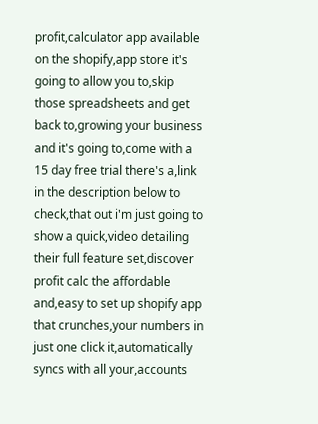profit,calculator app available on the shopify,app store it's going to allow you to,skip those spreadsheets and get back to,growing your business and it's going to,come with a 15 day free trial there's a,link in the description below to check,that out i'm just going to show a quick,video detailing their full feature set,discover profit calc the affordable and,easy to set up shopify app that crunches,your numbers in just one click it,automatically syncs with all your,accounts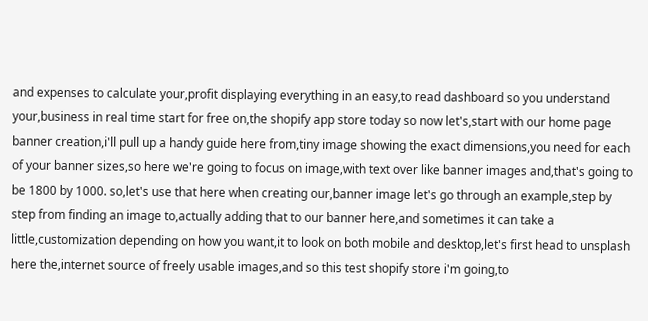and expenses to calculate your,profit displaying everything in an easy,to read dashboard so you understand your,business in real time start for free on,the shopify app store today so now let's,start with our home page banner creation,i'll pull up a handy guide here from,tiny image showing the exact dimensions,you need for each of your banner sizes,so here we're going to focus on image,with text over like banner images and,that's going to be 1800 by 1000. so,let's use that here when creating our,banner image let's go through an example,step by step from finding an image to,actually adding that to our banner here,and sometimes it can take a little,customization depending on how you want,it to look on both mobile and desktop,let's first head to unsplash here the,internet source of freely usable images,and so this test shopify store i'm going,to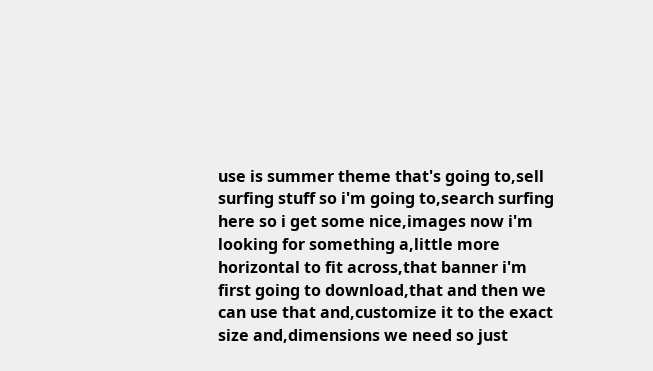use is summer theme that's going to,sell surfing stuff so i'm going to,search surfing here so i get some nice,images now i'm looking for something a,little more horizontal to fit across,that banner i'm first going to download,that and then we can use that and,customize it to the exact size and,dimensions we need so just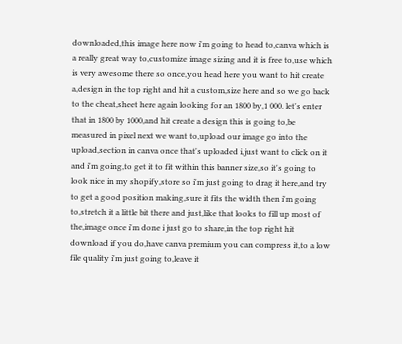downloaded,this image here now i'm going to head to,canva which is a really great way to,customize image sizing and it is free to,use which is very awesome there so once,you head here you want to hit create a,design in the top right and hit a custom,size here and so we go back to the cheat,sheet here again looking for an 1800 by,1 000. let's enter that in 1800 by 1000,and hit create a design this is going to,be measured in pixel next we want to,upload our image go into the upload,section in canva once that's uploaded i,just want to click on it and i'm going,to get it to fit within this banner size,so it's going to look nice in my shopify,store so i'm just going to drag it here,and try to get a good position making,sure it fits the width then i'm going to,stretch it a little bit there and just,like that looks to fill up most of the,image once i'm done i just go to share,in the top right hit download if you do,have canva premium you can compress it,to a low file quality i'm just going to,leave it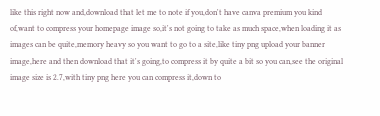like this right now and,download that let me to note if you,don't have canva premium you kind of,want to compress your homepage image so,it's not going to take as much space,when loading it as images can be quite,memory heavy so you want to go to a site,like tiny png upload your banner image,here and then download that it's going,to compress it by quite a bit so you can,see the original image size is 2.7,with tiny png here you can compress it,down to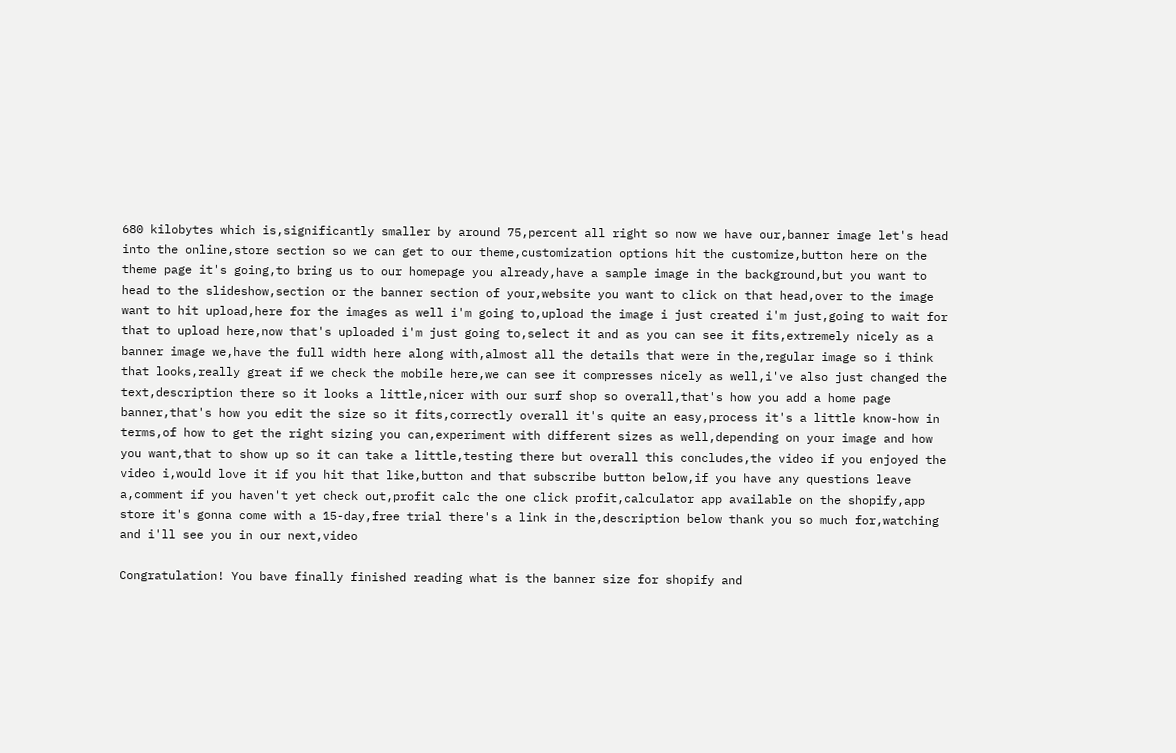680 kilobytes which is,significantly smaller by around 75,percent all right so now we have our,banner image let's head into the online,store section so we can get to our theme,customization options hit the customize,button here on the theme page it's going,to bring us to our homepage you already,have a sample image in the background,but you want to head to the slideshow,section or the banner section of your,website you want to click on that head,over to the image want to hit upload,here for the images as well i'm going to,upload the image i just created i'm just,going to wait for that to upload here,now that's uploaded i'm just going to,select it and as you can see it fits,extremely nicely as a banner image we,have the full width here along with,almost all the details that were in the,regular image so i think that looks,really great if we check the mobile here,we can see it compresses nicely as well,i've also just changed the text,description there so it looks a little,nicer with our surf shop so overall,that's how you add a home page banner,that's how you edit the size so it fits,correctly overall it's quite an easy,process it's a little know-how in terms,of how to get the right sizing you can,experiment with different sizes as well,depending on your image and how you want,that to show up so it can take a little,testing there but overall this concludes,the video if you enjoyed the video i,would love it if you hit that like,button and that subscribe button below,if you have any questions leave a,comment if you haven't yet check out,profit calc the one click profit,calculator app available on the shopify,app store it's gonna come with a 15-day,free trial there's a link in the,description below thank you so much for,watching and i'll see you in our next,video

Congratulation! You bave finally finished reading what is the banner size for shopify and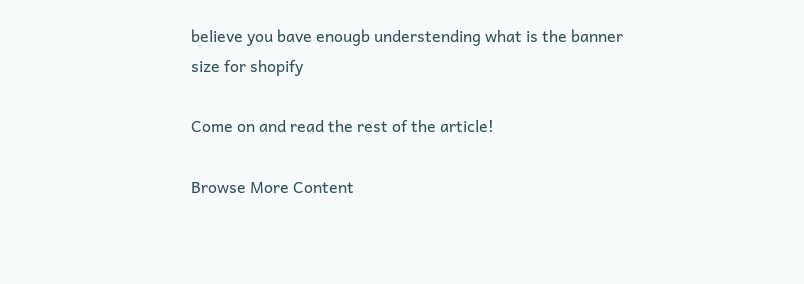believe you bave enougb understending what is the banner size for shopify

Come on and read the rest of the article!

Browse More Content